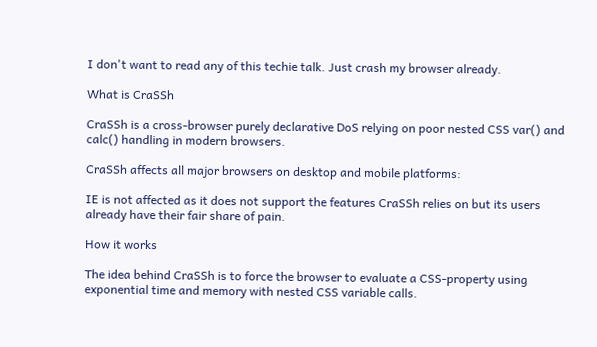I don't want to read any of this techie talk. Just crash my browser already.

What is CraSSh

CraSSh is a cross-browser purely declarative DoS relying on poor nested CSS var() and calc() handling in modern browsers.

CraSSh affects all major browsers on desktop and mobile platforms:

IE is not affected as it does not support the features CraSSh relies on but its users already have their fair share of pain.

How it works

The idea behind CraSSh is to force the browser to evaluate a CSS-property using exponential time and memory with nested CSS variable calls.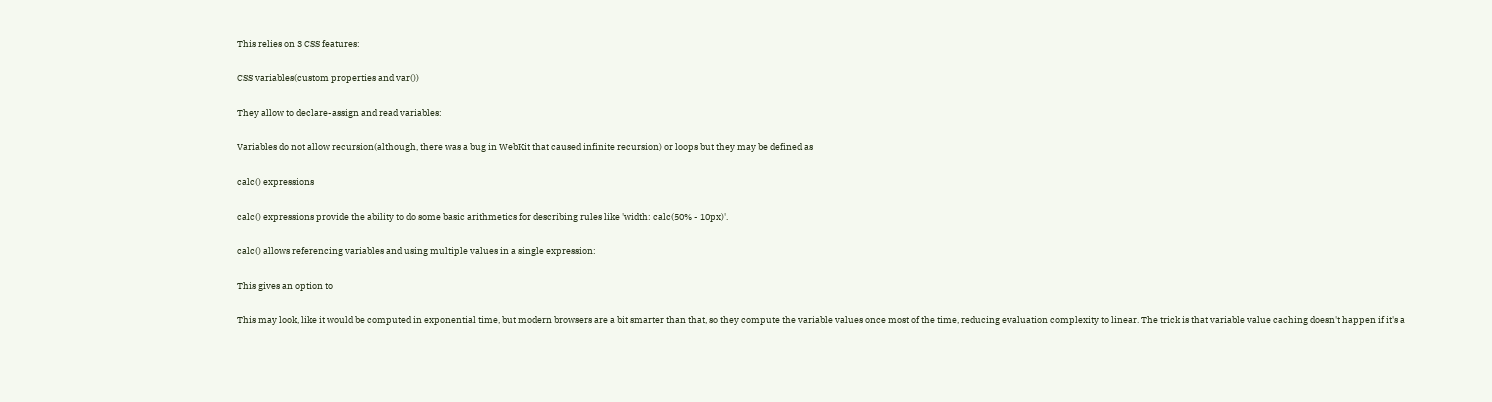This relies on 3 CSS features:

CSS variables(custom properties and var())

They allow to declare-assign and read variables:

Variables do not allow recursion(although, there was a bug in WebKit that caused infinite recursion) or loops but they may be defined as

calc() expressions

calc() expressions provide the ability to do some basic arithmetics for describing rules like 'width: calc(50% - 10px)'.

calc() allows referencing variables and using multiple values in a single expression:

This gives an option to

This may look, like it would be computed in exponential time, but modern browsers are a bit smarter than that, so they compute the variable values once most of the time, reducing evaluation complexity to linear. The trick is that variable value caching doesn't happen if it's a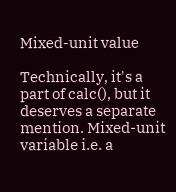Mixed-unit value

Technically, it's a part of calc(), but it deserves a separate mention. Mixed-unit variable i.e. a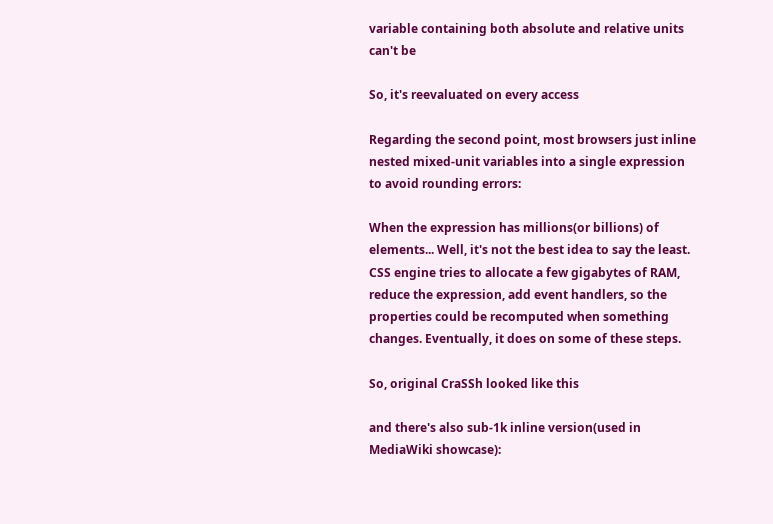variable containing both absolute and relative units can't be

So, it's reevaluated on every access

Regarding the second point, most browsers just inline nested mixed-unit variables into a single expression to avoid rounding errors:

When the expression has millions(or billions) of elements... Well, it's not the best idea to say the least. CSS engine tries to allocate a few gigabytes of RAM, reduce the expression, add event handlers, so the properties could be recomputed when something changes. Eventually, it does on some of these steps.

So, original CraSSh looked like this

and there's also sub-1k inline version(used in MediaWiki showcase):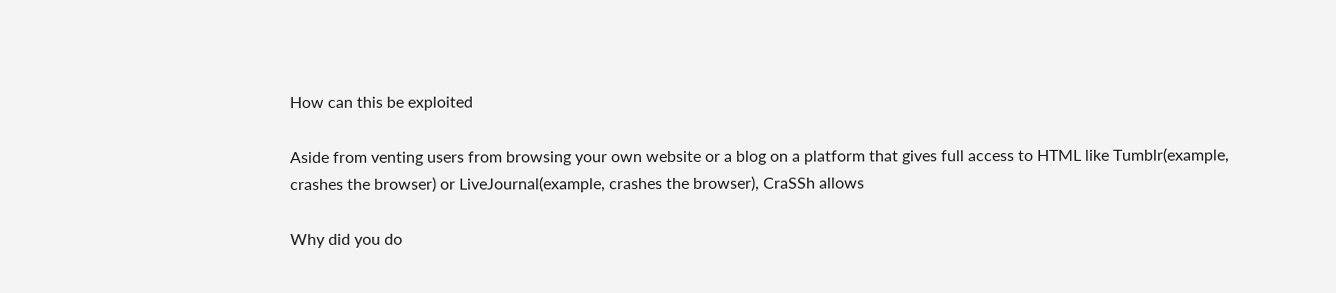How can this be exploited

Aside from venting users from browsing your own website or a blog on a platform that gives full access to HTML like Tumblr(example, crashes the browser) or LiveJournal(example, crashes the browser), CraSSh allows

Why did you do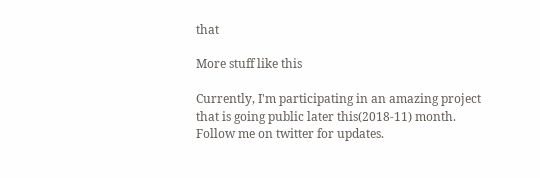that

More stuff like this

Currently, I'm participating in an amazing project that is going public later this(2018-11) month. Follow me on twitter for updates.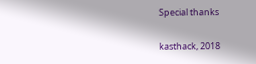Special thanks

kasthack, 2018